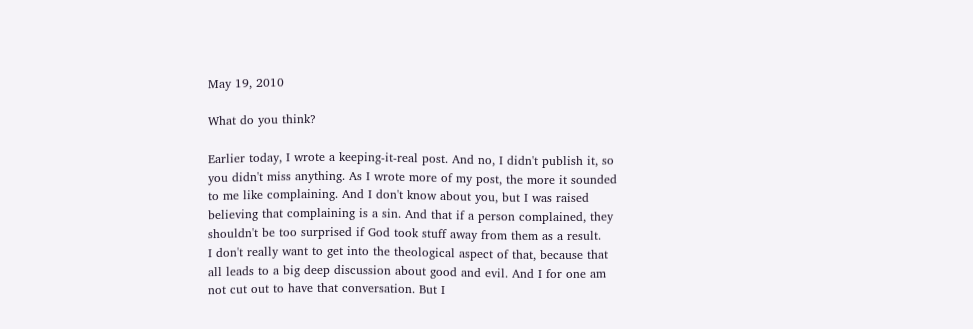May 19, 2010

What do you think?

Earlier today, I wrote a keeping-it-real post. And no, I didn't publish it, so you didn't miss anything. As I wrote more of my post, the more it sounded to me like complaining. And I don't know about you, but I was raised believing that complaining is a sin. And that if a person complained, they shouldn't be too surprised if God took stuff away from them as a result.
I don't really want to get into the theological aspect of that, because that all leads to a big deep discussion about good and evil. And I for one am not cut out to have that conversation. But I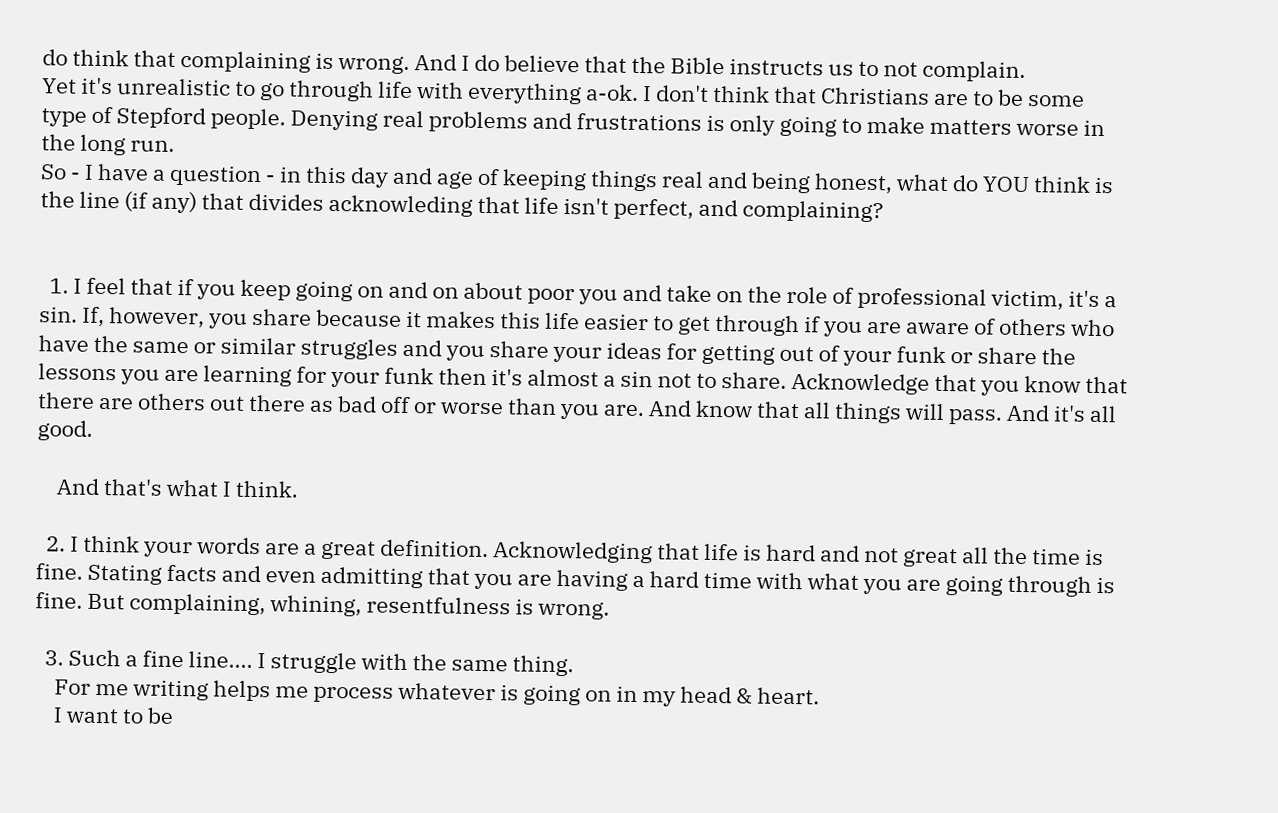do think that complaining is wrong. And I do believe that the Bible instructs us to not complain.
Yet it's unrealistic to go through life with everything a-ok. I don't think that Christians are to be some type of Stepford people. Denying real problems and frustrations is only going to make matters worse in the long run.
So - I have a question - in this day and age of keeping things real and being honest, what do YOU think is the line (if any) that divides acknowleding that life isn't perfect, and complaining?


  1. I feel that if you keep going on and on about poor you and take on the role of professional victim, it's a sin. If, however, you share because it makes this life easier to get through if you are aware of others who have the same or similar struggles and you share your ideas for getting out of your funk or share the lessons you are learning for your funk then it's almost a sin not to share. Acknowledge that you know that there are others out there as bad off or worse than you are. And know that all things will pass. And it's all good.

    And that's what I think.

  2. I think your words are a great definition. Acknowledging that life is hard and not great all the time is fine. Stating facts and even admitting that you are having a hard time with what you are going through is fine. But complaining, whining, resentfulness is wrong.

  3. Such a fine line.... I struggle with the same thing.
    For me writing helps me process whatever is going on in my head & heart.
    I want to be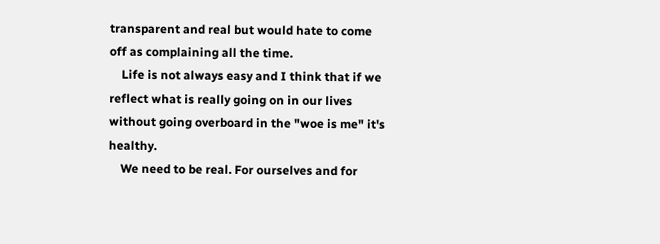transparent and real but would hate to come off as complaining all the time.
    Life is not always easy and I think that if we reflect what is really going on in our lives without going overboard in the "woe is me" it's healthy.
    We need to be real. For ourselves and for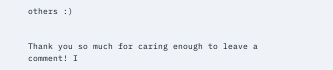others :)


Thank you so much for caring enough to leave a comment! I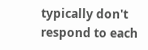typically don't respond to each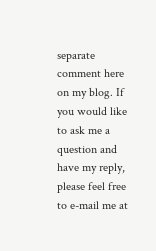separate comment here on my blog. If you would like to ask me a question and have my reply, please feel free to e-mail me at